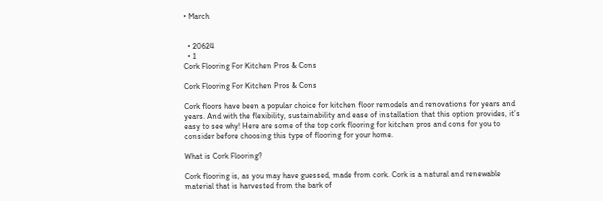• March


  • 20624
  • 1
Cork Flooring For Kitchen Pros & Cons

Cork Flooring For Kitchen Pros & Cons

Cork floors have been a popular choice for kitchen floor remodels and renovations for years and years. And with the flexibility, sustainability and ease of installation that this option provides, it’s easy to see why! Here are some of the top cork flooring for kitchen pros and cons for you to consider before choosing this type of flooring for your home.

What is Cork Flooring?

Cork flooring is, as you may have guessed, made from cork. Cork is a natural and renewable material that is harvested from the bark of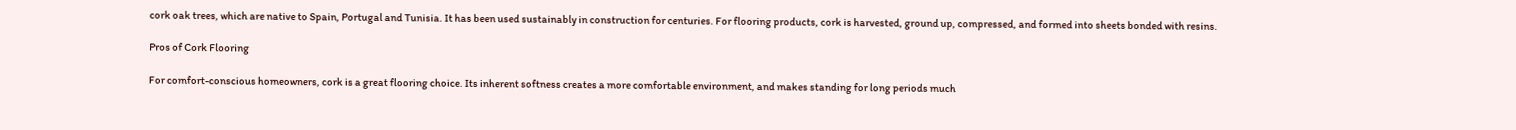cork oak trees, which are native to Spain, Portugal and Tunisia. It has been used sustainably in construction for centuries. For flooring products, cork is harvested, ground up, compressed, and formed into sheets bonded with resins.

Pros of Cork Flooring

For comfort-conscious homeowners, cork is a great flooring choice. Its inherent softness creates a more comfortable environment, and makes standing for long periods much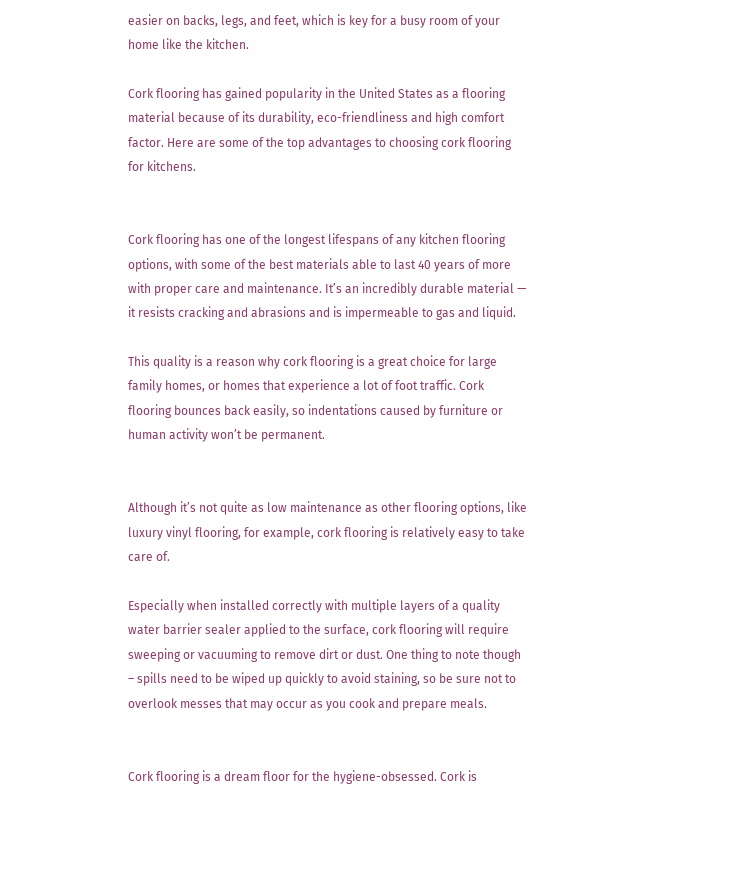easier on backs, legs, and feet, which is key for a busy room of your home like the kitchen.

Cork flooring has gained popularity in the United States as a flooring material because of its durability, eco-friendliness and high comfort factor. Here are some of the top advantages to choosing cork flooring for kitchens.


Cork flooring has one of the longest lifespans of any kitchen flooring options, with some of the best materials able to last 40 years of more with proper care and maintenance. It’s an incredibly durable material — it resists cracking and abrasions and is impermeable to gas and liquid.

This quality is a reason why cork flooring is a great choice for large family homes, or homes that experience a lot of foot traffic. Cork flooring bounces back easily, so indentations caused by furniture or human activity won’t be permanent.


Although it’s not quite as low maintenance as other flooring options, like luxury vinyl flooring, for example, cork flooring is relatively easy to take care of.

Especially when installed correctly with multiple layers of a quality water barrier sealer applied to the surface, cork flooring will require sweeping or vacuuming to remove dirt or dust. One thing to note though – spills need to be wiped up quickly to avoid staining, so be sure not to overlook messes that may occur as you cook and prepare meals.


Cork flooring is a dream floor for the hygiene-obsessed. Cork is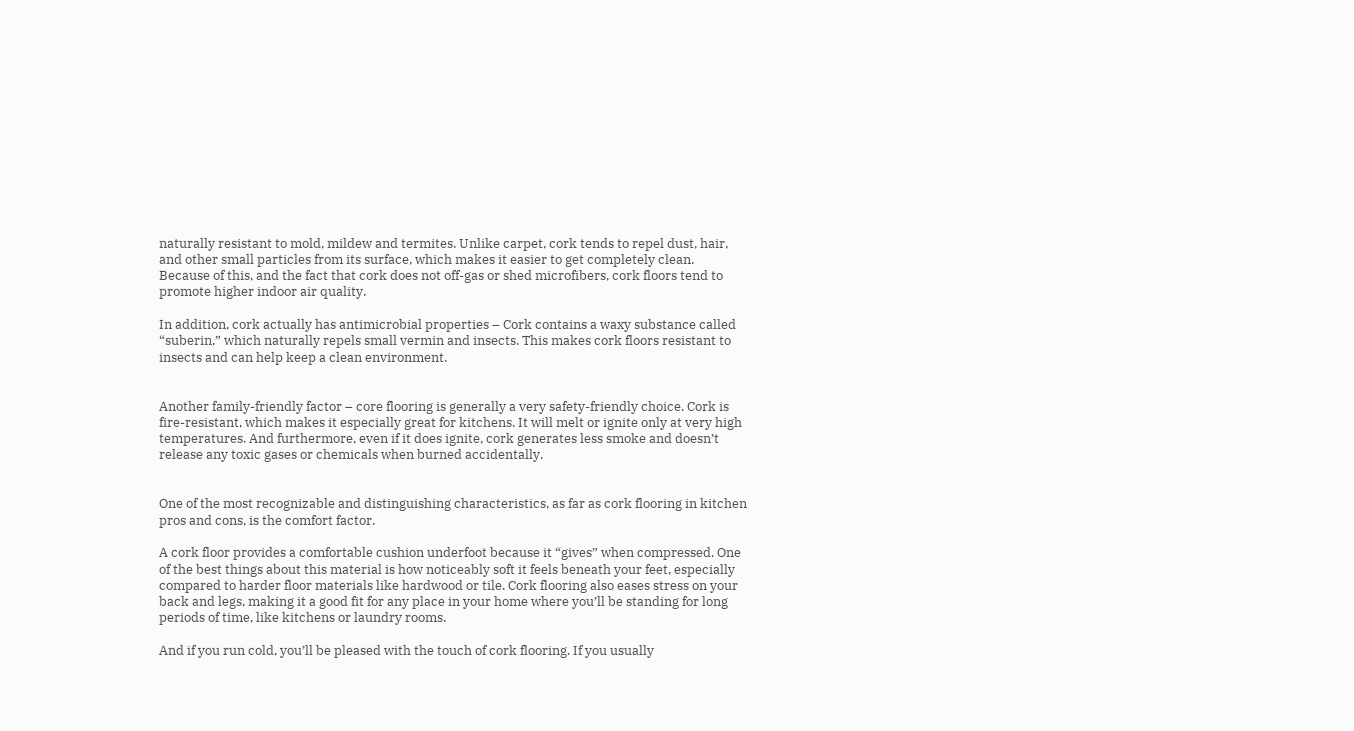naturally resistant to mold, mildew and termites. Unlike carpet, cork tends to repel dust, hair, and other small particles from its surface, which makes it easier to get completely clean. Because of this, and the fact that cork does not off-gas or shed microfibers, cork floors tend to promote higher indoor air quality.

In addition, cork actually has antimicrobial properties – Cork contains a waxy substance called “suberin,” which naturally repels small vermin and insects. This makes cork floors resistant to insects and can help keep a clean environment.


Another family-friendly factor – core flooring is generally a very safety-friendly choice. Cork is fire-resistant, which makes it especially great for kitchens. It will melt or ignite only at very high temperatures. And furthermore, even if it does ignite, cork generates less smoke and doesn’t release any toxic gases or chemicals when burned accidentally.


One of the most recognizable and distinguishing characteristics, as far as cork flooring in kitchen pros and cons, is the comfort factor.

A cork floor provides a comfortable cushion underfoot because it “gives” when compressed. One of the best things about this material is how noticeably soft it feels beneath your feet, especially compared to harder floor materials like hardwood or tile. Cork flooring also eases stress on your back and legs, making it a good fit for any place in your home where you’ll be standing for long periods of time, like kitchens or laundry rooms.

And if you run cold, you’ll be pleased with the touch of cork flooring. If you usually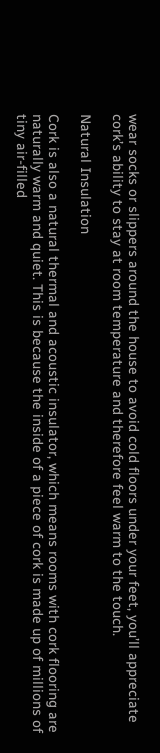wear socks or slippers around the house to avoid cold floors under your feet, you’ll appreciate cork’s ability to stay at room temperature and therefore feel warm to the touch.

Natural Insulation

Cork is also a natural thermal and acoustic insulator, which means rooms with cork flooring are naturally warm and quiet. This is because the inside of a piece of cork is made up of millions of tiny air-filled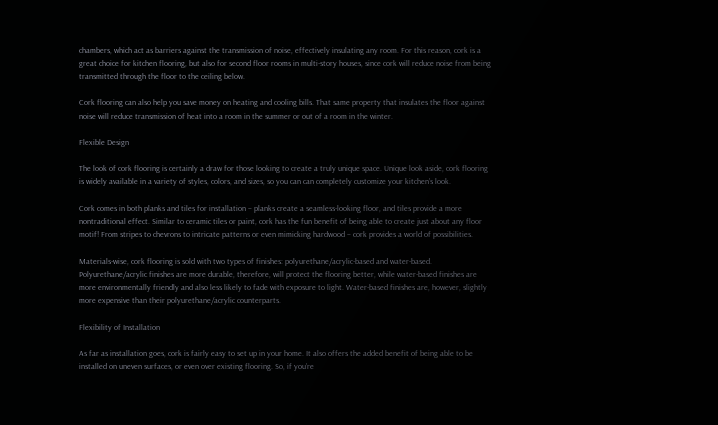chambers, which act as barriers against the transmission of noise, effectively insulating any room. For this reason, cork is a great choice for kitchen flooring, but also for second floor rooms in multi-story houses, since cork will reduce noise from being transmitted through the floor to the ceiling below.

Cork flooring can also help you save money on heating and cooling bills. That same property that insulates the floor against noise will reduce transmission of heat into a room in the summer or out of a room in the winter.

Flexible Design

The look of cork flooring is certainly a draw for those looking to create a truly unique space. Unique look aside, cork flooring is widely available in a variety of styles, colors, and sizes, so you can can completely customize your kitchen’s look.

Cork comes in both planks and tiles for installation – planks create a seamless-looking floor, and tiles provide a more nontraditional effect. Similar to ceramic tiles or paint, cork has the fun benefit of being able to create just about any floor motif! From stripes to chevrons to intricate patterns or even mimicking hardwood – cork provides a world of possibilities.

Materials-wise, cork flooring is sold with two types of finishes: polyurethane/acrylic-based and water-based. Polyurethane/acrylic finishes are more durable, therefore, will protect the flooring better, while water-based finishes are more environmentally friendly and also less likely to fade with exposure to light. Water-based finishes are, however, slightly more expensive than their polyurethane/acrylic counterparts.

Flexibility of Installation

As far as installation goes, cork is fairly easy to set up in your home. It also offers the added benefit of being able to be installed on uneven surfaces, or even over existing flooring. So, if you’re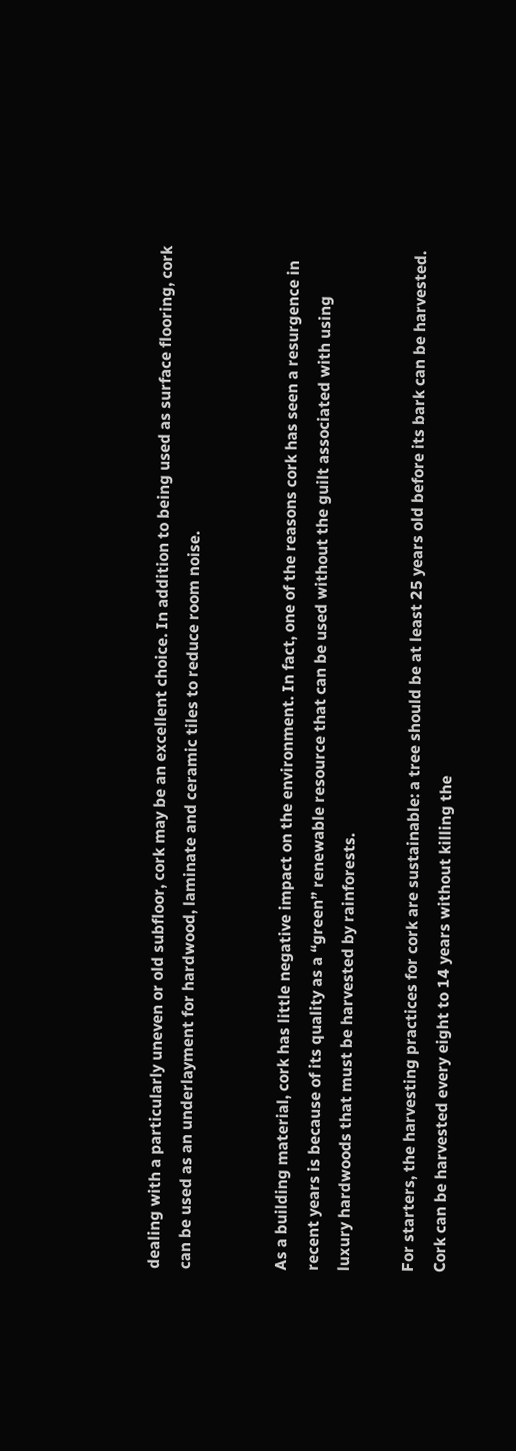dealing with a particularly uneven or old subfloor, cork may be an excellent choice. In addition to being used as surface flooring, cork can be used as an underlayment for hardwood, laminate and ceramic tiles to reduce room noise.


As a building material, cork has little negative impact on the environment. In fact, one of the reasons cork has seen a resurgence in recent years is because of its quality as a “green” renewable resource that can be used without the guilt associated with using luxury hardwoods that must be harvested by rainforests.

For starters, the harvesting practices for cork are sustainable: a tree should be at least 25 years old before its bark can be harvested. Cork can be harvested every eight to 14 years without killing the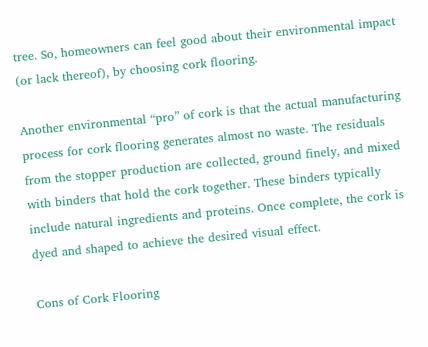tree. So, homeowners can feel good about their environmental impact (or lack thereof), by choosing cork flooring.

Another environmental “pro” of cork is that the actual manufacturing process for cork flooring generates almost no waste. The residuals from the stopper production are collected, ground finely, and mixed with binders that hold the cork together. These binders typically include natural ingredients and proteins. Once complete, the cork is dyed and shaped to achieve the desired visual effect.

Cons of Cork Flooring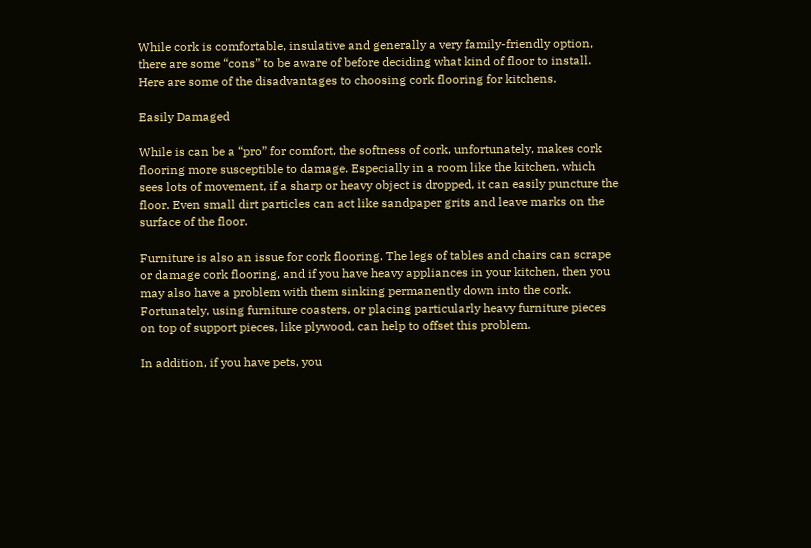While cork is comfortable, insulative and generally a very family-friendly option, there are some “cons” to be aware of before deciding what kind of floor to install. Here are some of the disadvantages to choosing cork flooring for kitchens.

Easily Damaged

While is can be a “pro” for comfort, the softness of cork, unfortunately, makes cork flooring more susceptible to damage. Especially in a room like the kitchen, which sees lots of movement, if a sharp or heavy object is dropped, it can easily puncture the floor. Even small dirt particles can act like sandpaper grits and leave marks on the surface of the floor.

Furniture is also an issue for cork flooring. The legs of tables and chairs can scrape or damage cork flooring, and if you have heavy appliances in your kitchen, then you may also have a problem with them sinking permanently down into the cork. Fortunately, using furniture coasters, or placing particularly heavy furniture pieces on top of support pieces, like plywood, can help to offset this problem.

In addition, if you have pets, you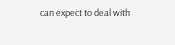can expect to deal with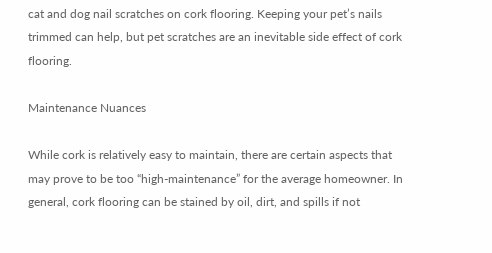cat and dog nail scratches on cork flooring. Keeping your pet’s nails trimmed can help, but pet scratches are an inevitable side effect of cork flooring.

Maintenance Nuances

While cork is relatively easy to maintain, there are certain aspects that may prove to be too “high-maintenance” for the average homeowner. In general, cork flooring can be stained by oil, dirt, and spills if not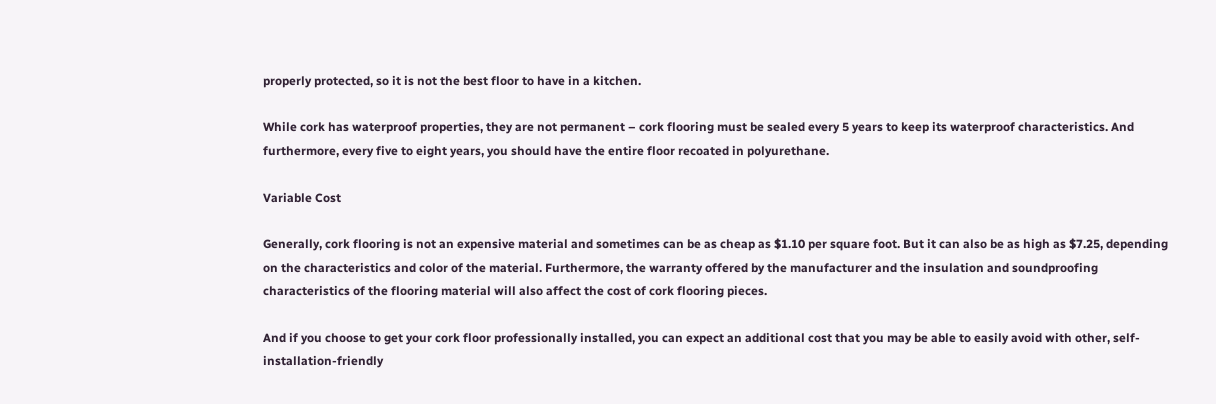properly protected, so it is not the best floor to have in a kitchen.

While cork has waterproof properties, they are not permanent – cork flooring must be sealed every 5 years to keep its waterproof characteristics. And furthermore, every five to eight years, you should have the entire floor recoated in polyurethane.

Variable Cost

Generally, cork flooring is not an expensive material and sometimes can be as cheap as $1.10 per square foot. But it can also be as high as $7.25, depending on the characteristics and color of the material. Furthermore, the warranty offered by the manufacturer and the insulation and soundproofing characteristics of the flooring material will also affect the cost of cork flooring pieces.

And if you choose to get your cork floor professionally installed, you can expect an additional cost that you may be able to easily avoid with other, self-installation-friendly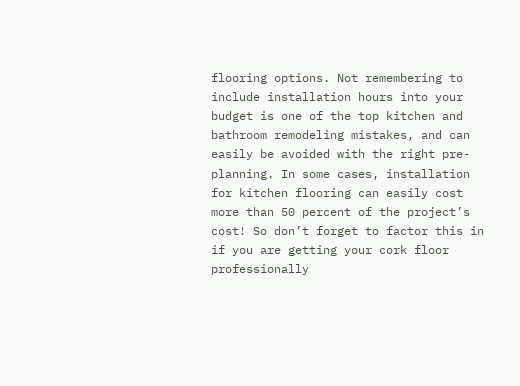flooring options. Not remembering to include installation hours into your budget is one of the top kitchen and bathroom remodeling mistakes, and can easily be avoided with the right pre-planning. In some cases, installation for kitchen flooring can easily cost more than 50 percent of the project’s cost! So don’t forget to factor this in if you are getting your cork floor professionally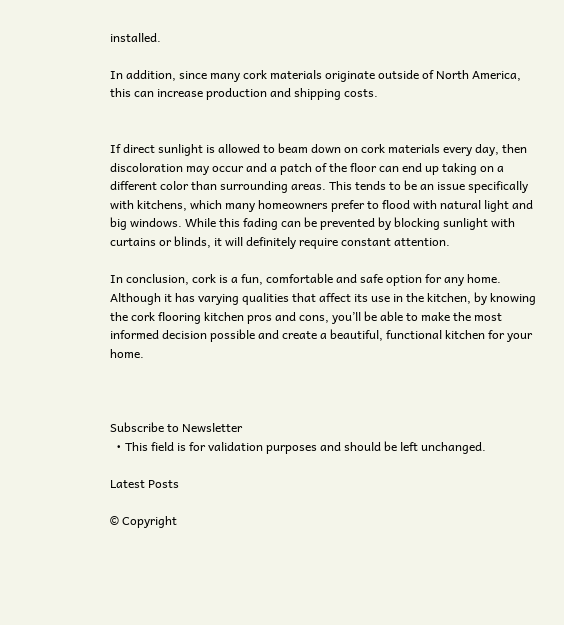installed.

In addition, since many cork materials originate outside of North America, this can increase production and shipping costs.


If direct sunlight is allowed to beam down on cork materials every day, then discoloration may occur and a patch of the floor can end up taking on a different color than surrounding areas. This tends to be an issue specifically with kitchens, which many homeowners prefer to flood with natural light and big windows. While this fading can be prevented by blocking sunlight with curtains or blinds, it will definitely require constant attention.

In conclusion, cork is a fun, comfortable and safe option for any home. Although it has varying qualities that affect its use in the kitchen, by knowing the cork flooring kitchen pros and cons, you’ll be able to make the most informed decision possible and create a beautiful, functional kitchen for your home.



Subscribe to Newsletter
  • This field is for validation purposes and should be left unchanged.

Latest Posts

© Copyright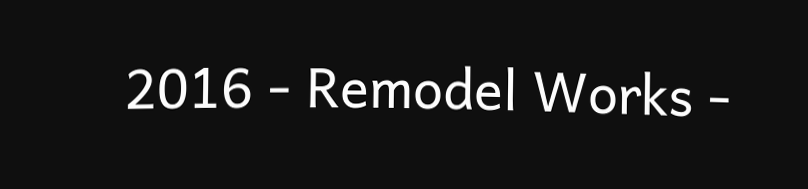2016 - Remodel Works -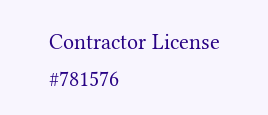Contractor License #781576